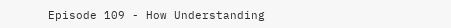Episode 109 - How Understanding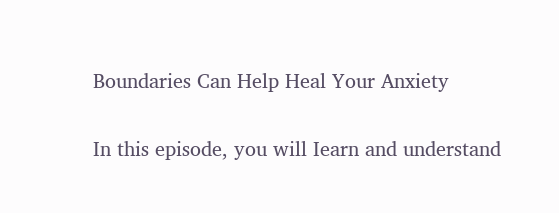Boundaries Can Help Heal Your Anxiety

In this episode, you will Iearn and understand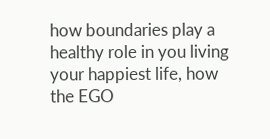how boundaries play a healthy role in you living your happiest life, how the EGO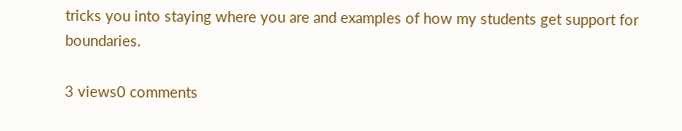tricks you into staying where you are and examples of how my students get support for boundaries.

3 views0 comments